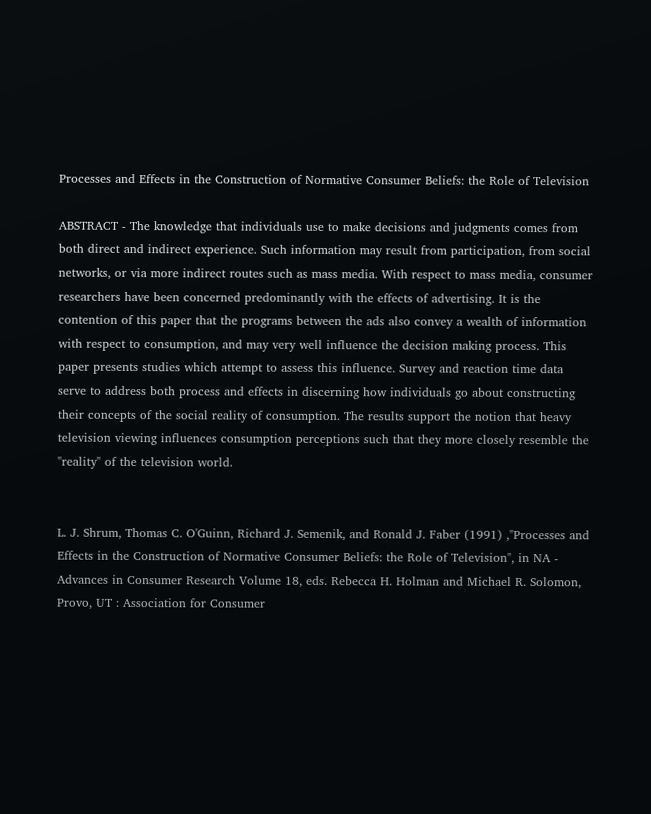Processes and Effects in the Construction of Normative Consumer Beliefs: the Role of Television

ABSTRACT - The knowledge that individuals use to make decisions and judgments comes from both direct and indirect experience. Such information may result from participation, from social networks, or via more indirect routes such as mass media. With respect to mass media, consumer researchers have been concerned predominantly with the effects of advertising. It is the contention of this paper that the programs between the ads also convey a wealth of information with respect to consumption, and may very well influence the decision making process. This paper presents studies which attempt to assess this influence. Survey and reaction time data serve to address both process and effects in discerning how individuals go about constructing their concepts of the social reality of consumption. The results support the notion that heavy television viewing influences consumption perceptions such that they more closely resemble the "reality" of the television world.


L. J. Shrum, Thomas C. O'Guinn, Richard J. Semenik, and Ronald J. Faber (1991) ,"Processes and Effects in the Construction of Normative Consumer Beliefs: the Role of Television", in NA - Advances in Consumer Research Volume 18, eds. Rebecca H. Holman and Michael R. Solomon, Provo, UT : Association for Consumer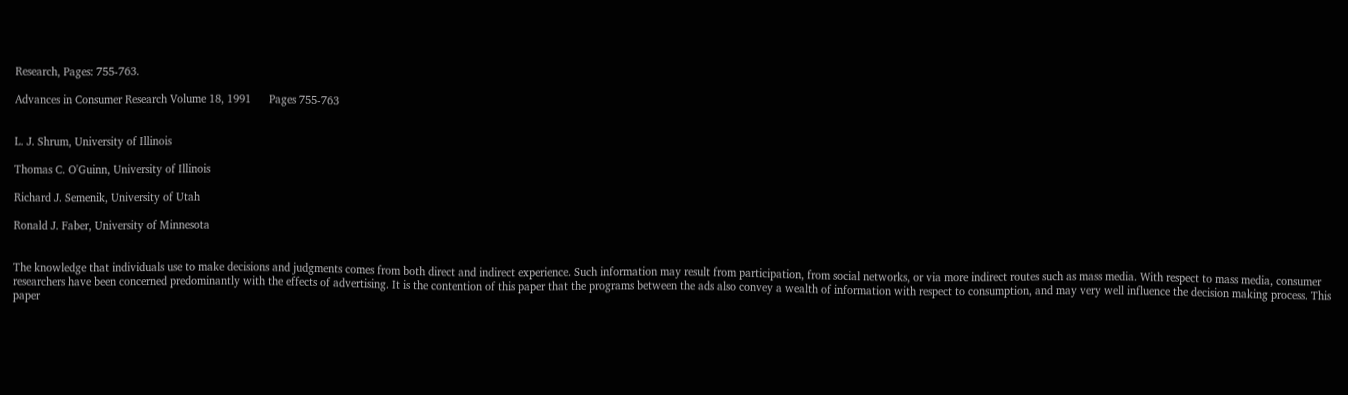Research, Pages: 755-763.

Advances in Consumer Research Volume 18, 1991      Pages 755-763


L. J. Shrum, University of Illinois

Thomas C. O'Guinn, University of Illinois

Richard J. Semenik, University of Utah

Ronald J. Faber, University of Minnesota


The knowledge that individuals use to make decisions and judgments comes from both direct and indirect experience. Such information may result from participation, from social networks, or via more indirect routes such as mass media. With respect to mass media, consumer researchers have been concerned predominantly with the effects of advertising. It is the contention of this paper that the programs between the ads also convey a wealth of information with respect to consumption, and may very well influence the decision making process. This paper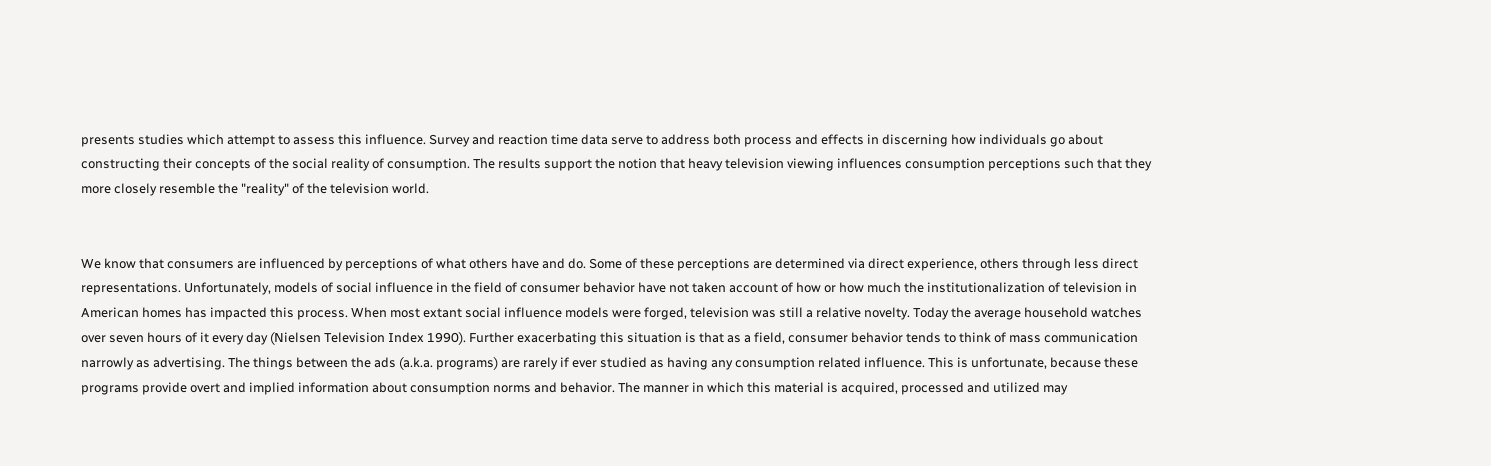presents studies which attempt to assess this influence. Survey and reaction time data serve to address both process and effects in discerning how individuals go about constructing their concepts of the social reality of consumption. The results support the notion that heavy television viewing influences consumption perceptions such that they more closely resemble the "reality" of the television world.


We know that consumers are influenced by perceptions of what others have and do. Some of these perceptions are determined via direct experience, others through less direct representations. Unfortunately, models of social influence in the field of consumer behavior have not taken account of how or how much the institutionalization of television in American homes has impacted this process. When most extant social influence models were forged, television was still a relative novelty. Today the average household watches over seven hours of it every day (Nielsen Television Index 1990). Further exacerbating this situation is that as a field, consumer behavior tends to think of mass communication narrowly as advertising. The things between the ads (a.k.a. programs) are rarely if ever studied as having any consumption related influence. This is unfortunate, because these programs provide overt and implied information about consumption norms and behavior. The manner in which this material is acquired, processed and utilized may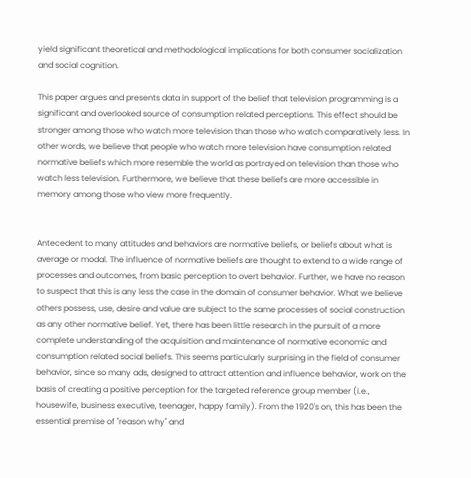yield significant theoretical and methodological implications for both consumer socialization and social cognition.

This paper argues and presents data in support of the belief that television programming is a significant and overlooked source of consumption related perceptions. This effect should be stronger among those who watch more television than those who watch comparatively less. In other words, we believe that people who watch more television have consumption related normative beliefs which more resemble the world as portrayed on television than those who watch less television. Furthermore, we believe that these beliefs are more accessible in memory among those who view more frequently.


Antecedent to many attitudes and behaviors are normative beliefs, or beliefs about what is average or modal. The influence of normative beliefs are thought to extend to a wide range of processes and outcomes, from basic perception to overt behavior. Further, we have no reason to suspect that this is any less the case in the domain of consumer behavior. What we believe others possess, use, desire and value are subject to the same processes of social construction as any other normative belief. Yet, there has been little research in the pursuit of a more complete understanding of the acquisition and maintenance of normative economic and consumption related social beliefs. This seems particularly surprising in the field of consumer behavior, since so many ads, designed to attract attention and influence behavior, work on the basis of creating a positive perception for the targeted reference group member (i.e., housewife, business executive, teenager, happy family). From the 1920's on, this has been the essential premise of "reason why" and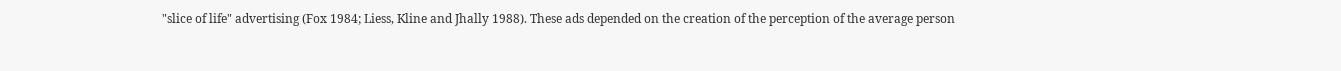"slice of life" advertising (Fox 1984; Liess, Kline and Jhally 1988). These ads depended on the creation of the perception of the average person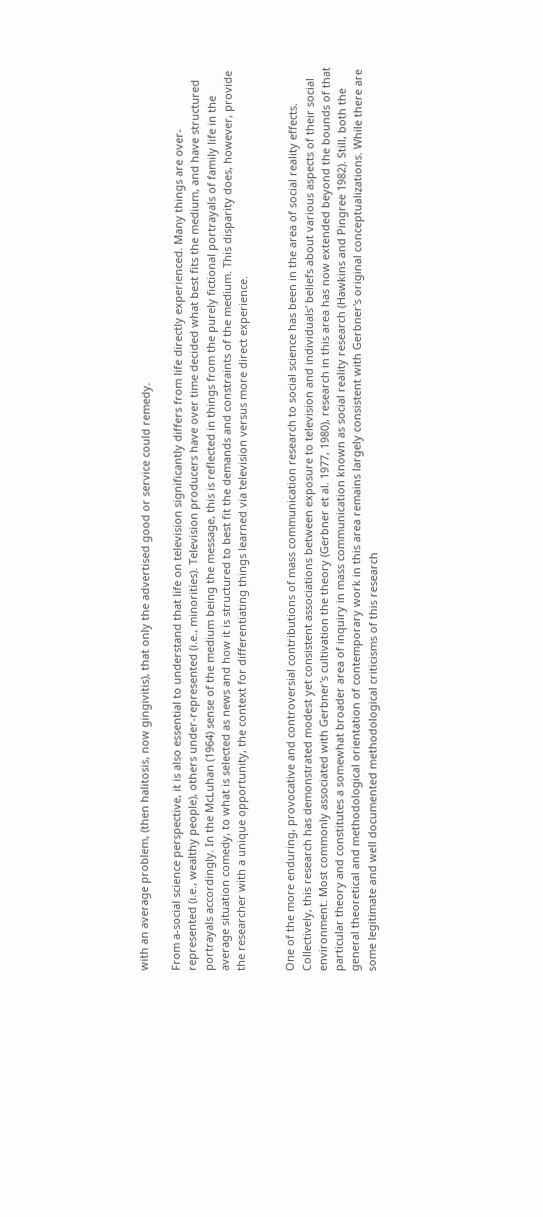with an average problem, (then halitosis, now gingivitis), that only the advertised good or service could remedy.

From a-social science perspective, it is also essential to understand that life on television significantly differs from life directly experienced. Many things are over-represented (i.e., wealthy people), others under-represented (i.e., minorities). Television producers have over time decided what best fits the medium, and have structured portrayals accordingly. In the McLuhan (1964) sense of the medium being the message, this is reflected in things from the purely fictional portrayals of family life in the average situation comedy, to what is selected as news and how it is structured to best fit the demands and constraints of the medium. This disparity does, however, provide the researcher with a unique opportunity, the context for differentiating things learned via television versus more direct experience.


One of the more enduring, provocative and controversial contributions of mass communication research to social science has been in the area of social reality effects. Collectively, this research has demonstrated modest yet consistent associations between exposure to television and individuals' beliefs about various aspects of their social environment. Most commonly associated with Gerbner's cultivation the theory (Gerbner et al. 1977, 1980), research in this area has now extended beyond the bounds of that particular theory and constitutes a somewhat broader area of inquiry in mass communication known as social reality research (Hawkins and Pingree 1982). Still, both the general theoretical and methodological orientation of contemporary work in this area remains largely consistent with Gerbner's original conceptualizations. While there are some legitimate and well documented methodological criticisms of this research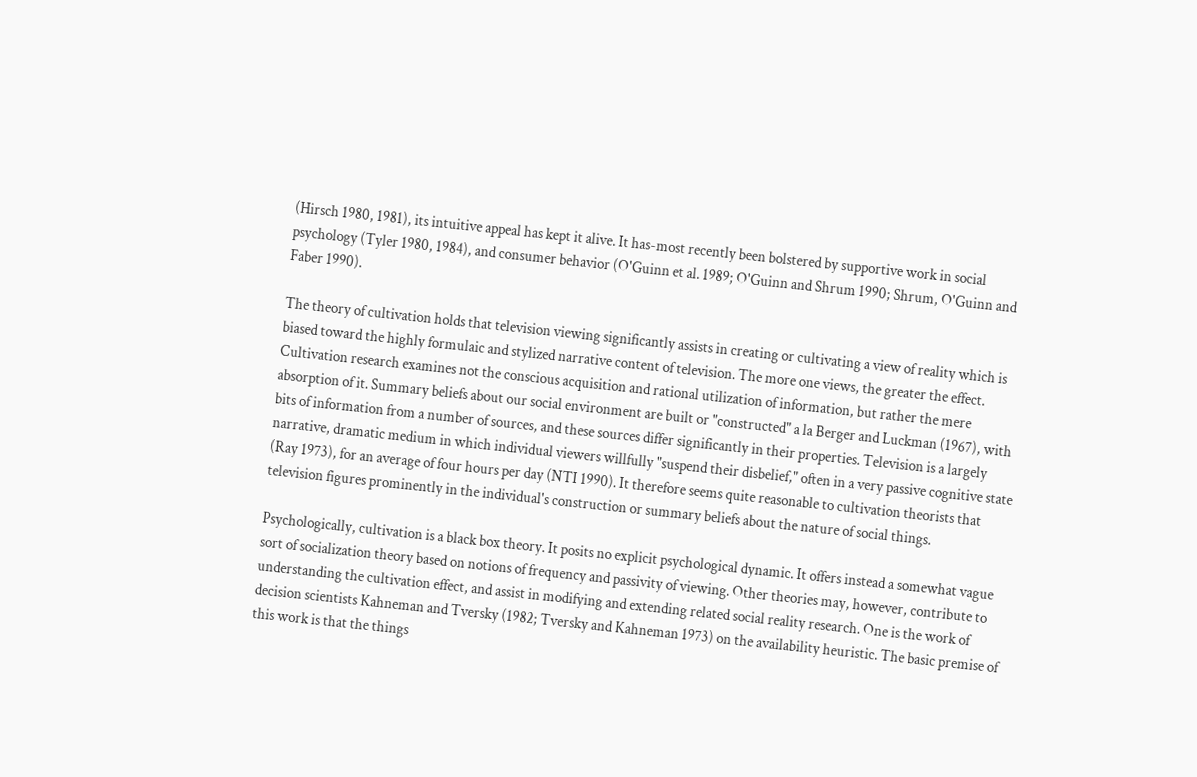(Hirsch 1980, 1981), its intuitive appeal has kept it alive. It has-most recently been bolstered by supportive work in social psychology (Tyler 1980, 1984), and consumer behavior (O'Guinn et al. 1989; O'Guinn and Shrum 1990; Shrum, O'Guinn and Faber 1990).

The theory of cultivation holds that television viewing significantly assists in creating or cultivating a view of reality which is biased toward the highly formulaic and stylized narrative content of television. The more one views, the greater the effect. Cultivation research examines not the conscious acquisition and rational utilization of information, but rather the mere absorption of it. Summary beliefs about our social environment are built or "constructed" a la Berger and Luckman (1967), with bits of information from a number of sources, and these sources differ significantly in their properties. Television is a largely narrative, dramatic medium in which individual viewers willfully "suspend their disbelief," often in a very passive cognitive state (Ray 1973), for an average of four hours per day (NTI 1990). It therefore seems quite reasonable to cultivation theorists that television figures prominently in the individual's construction or summary beliefs about the nature of social things.

Psychologically, cultivation is a black box theory. It posits no explicit psychological dynamic. It offers instead a somewhat vague sort of socialization theory based on notions of frequency and passivity of viewing. Other theories may, however, contribute to understanding the cultivation effect, and assist in modifying and extending related social reality research. One is the work of decision scientists Kahneman and Tversky (1982; Tversky and Kahneman 1973) on the availability heuristic. The basic premise of this work is that the things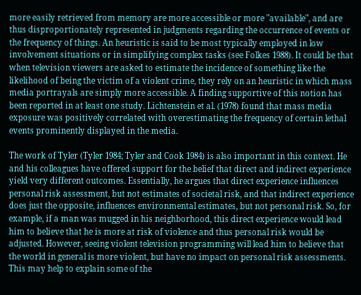more easily retrieved from memory are more accessible or more "available", and are thus disproportionately represented in judgments regarding the occurrence of events or the frequency of things. An heuristic is said to be most typically employed in low involvement situations or in simplifying complex tasks (see Folkes 1988). It could be that when television viewers are asked to estimate the incidence of something like the likelihood of being the victim of a violent crime, they rely on an heuristic in which mass media portrayals are simply more accessible. A finding supportive of this notion has been reported in at least one study. Lichtenstein et al. (1978) found that mass media exposure was positively correlated with overestimating the frequency of certain lethal events prominently displayed in the media.

The work of Tyler (Tyler 1984; Tyler and Cook 1984) is also important in this context. He and his colleagues have offered support for the belief that direct and indirect experience yield very different outcomes. Essentially, he argues that direct experience influences personal risk assessment, but not estimates of societal risk, and that indirect experience does just the opposite, influences environmental estimates, but not personal risk. So, for example, if a man was mugged in his neighborhood, this direct experience would lead him to believe that he is more at risk of violence and thus personal risk would be adjusted. However, seeing violent television programming will lead him to believe that the world in general is more violent, but have no impact on personal risk assessments. This may help to explain some of the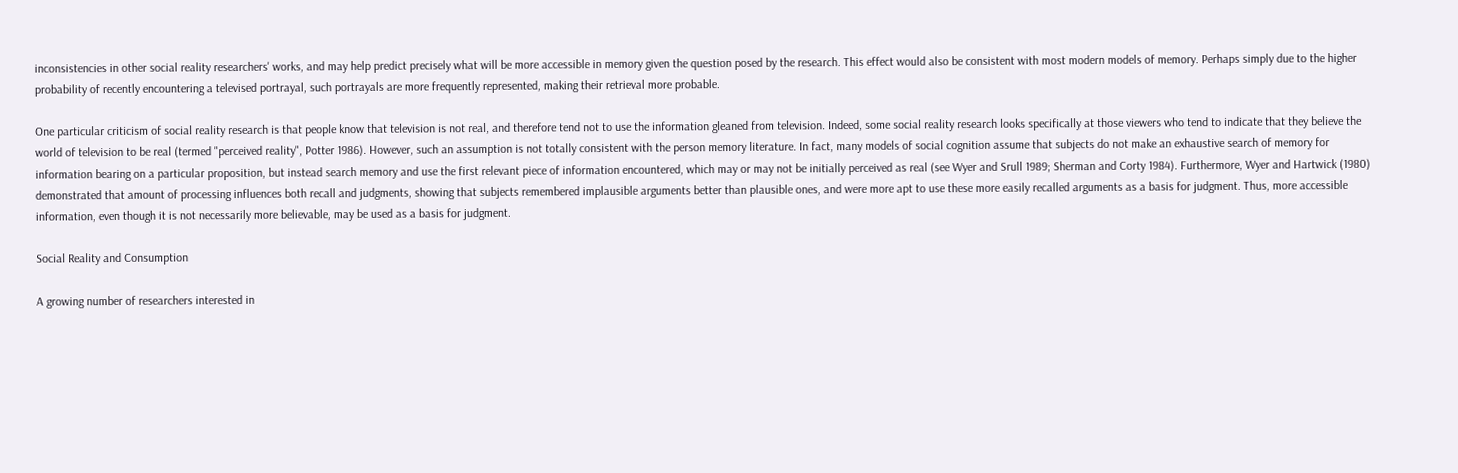inconsistencies in other social reality researchers' works, and may help predict precisely what will be more accessible in memory given the question posed by the research. This effect would also be consistent with most modern models of memory. Perhaps simply due to the higher probability of recently encountering a televised portrayal, such portrayals are more frequently represented, making their retrieval more probable.

One particular criticism of social reality research is that people know that television is not real, and therefore tend not to use the information gleaned from television. Indeed, some social reality research looks specifically at those viewers who tend to indicate that they believe the world of television to be real (termed "perceived reality", Potter 1986). However, such an assumption is not totally consistent with the person memory literature. In fact, many models of social cognition assume that subjects do not make an exhaustive search of memory for information bearing on a particular proposition, but instead search memory and use the first relevant piece of information encountered, which may or may not be initially perceived as real (see Wyer and Srull 1989; Sherman and Corty 1984). Furthermore, Wyer and Hartwick (1980) demonstrated that amount of processing influences both recall and judgments, showing that subjects remembered implausible arguments better than plausible ones, and were more apt to use these more easily recalled arguments as a basis for judgment. Thus, more accessible information, even though it is not necessarily more believable, may be used as a basis for judgment.

Social Reality and Consumption

A growing number of researchers interested in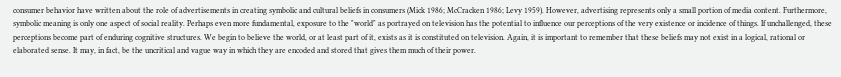consumer behavior have written about the role of advertisements in creating symbolic and cultural beliefs in consumers (Mick 1986; McCracken 1986; Levy 1959). However, advertising represents only a small portion of media content. Furthermore, symbolic meaning is only one aspect of social reality. Perhaps even more fundamental, exposure to the "world" as portrayed on television has the potential to influence our perceptions of the very existence or incidence of things. If unchallenged, these perceptions become part of enduring cognitive structures. We begin to believe the world, or at least part of it, exists as it is constituted on television. Again, it is important to remember that these beliefs may not exist in a logical, rational or elaborated sense. It may, in fact, be the uncritical and vague way in which they are encoded and stored that gives them much of their power.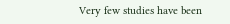Very few studies have been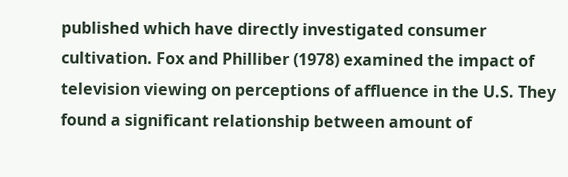published which have directly investigated consumer cultivation. Fox and Philliber (1978) examined the impact of television viewing on perceptions of affluence in the U.S. They found a significant relationship between amount of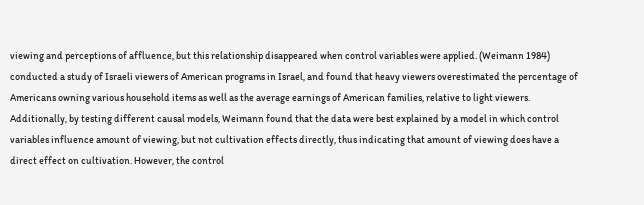viewing and perceptions of affluence, but this relationship disappeared when control variables were applied. (Weimann 1984) conducted a study of Israeli viewers of American programs in Israel, and found that heavy viewers overestimated the percentage of Americans owning various household items as well as the average earnings of American families, relative to light viewers. Additionally, by testing different causal models, Weimann found that the data were best explained by a model in which control variables influence amount of viewing, but not cultivation effects directly, thus indicating that amount of viewing does have a direct effect on cultivation. However, the control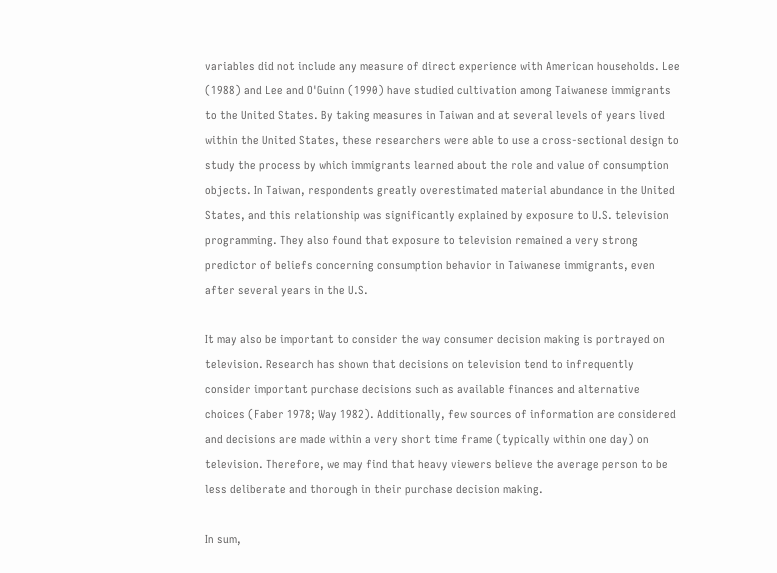variables did not include any measure of direct experience with American households. Lee (1988) and Lee and O'Guinn (1990) have studied cultivation among Taiwanese immigrants to the United States. By taking measures in Taiwan and at several levels of years lived within the United States, these researchers were able to use a cross-sectional design to study the process by which immigrants learned about the role and value of consumption objects. In Taiwan, respondents greatly overestimated material abundance in the United States, and this relationship was significantly explained by exposure to U.S. television programming. They also found that exposure to television remained a very strong predictor of beliefs concerning consumption behavior in Taiwanese immigrants, even after several years in the U.S.

It may also be important to consider the way consumer decision making is portrayed on television. Research has shown that decisions on television tend to infrequently consider important purchase decisions such as available finances and alternative choices (Faber 1978; Way 1982). Additionally, few sources of information are considered and decisions are made within a very short time frame (typically within one day) on television. Therefore, we may find that heavy viewers believe the average person to be less deliberate and thorough in their purchase decision making.

In sum,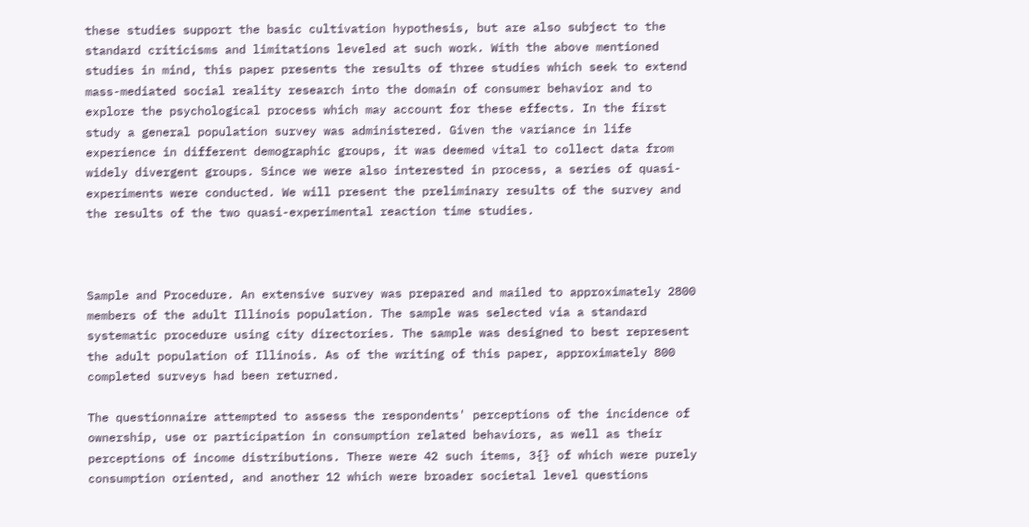these studies support the basic cultivation hypothesis, but are also subject to the standard criticisms and limitations leveled at such work. With the above mentioned studies in mind, this paper presents the results of three studies which seek to extend mass-mediated social reality research into the domain of consumer behavior and to explore the psychological process which may account for these effects. In the first study a general population survey was administered. Given the variance in life experience in different demographic groups, it was deemed vital to collect data from widely divergent groups. Since we were also interested in process, a series of quasi-experiments were conducted. We will present the preliminary results of the survey and the results of the two quasi-experimental reaction time studies.



Sample and Procedure. An extensive survey was prepared and mailed to approximately 2800 members of the adult Illinois population. The sample was selected via a standard systematic procedure using city directories. The sample was designed to best represent the adult population of Illinois. As of the writing of this paper, approximately 800 completed surveys had been returned.

The questionnaire attempted to assess the respondents' perceptions of the incidence of ownership, use or participation in consumption related behaviors, as well as their perceptions of income distributions. There were 42 such items, 3{} of which were purely consumption oriented, and another 12 which were broader societal level questions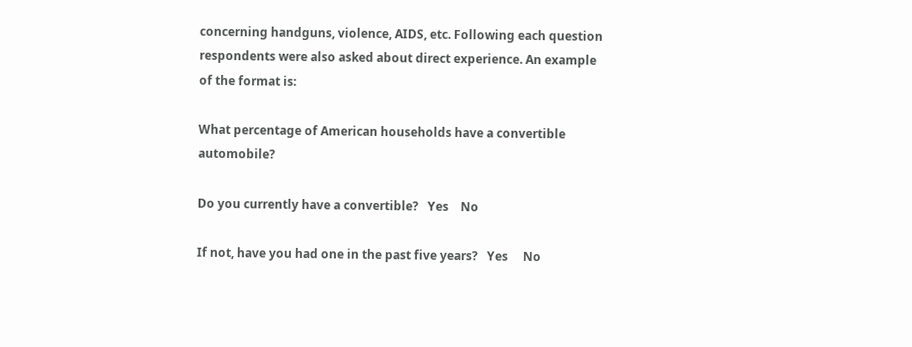concerning handguns, violence, AIDS, etc. Following each question respondents were also asked about direct experience. An example of the format is:

What percentage of American households have a convertible automobile?

Do you currently have a convertible?   Yes    No

If not, have you had one in the past five years?   Yes     No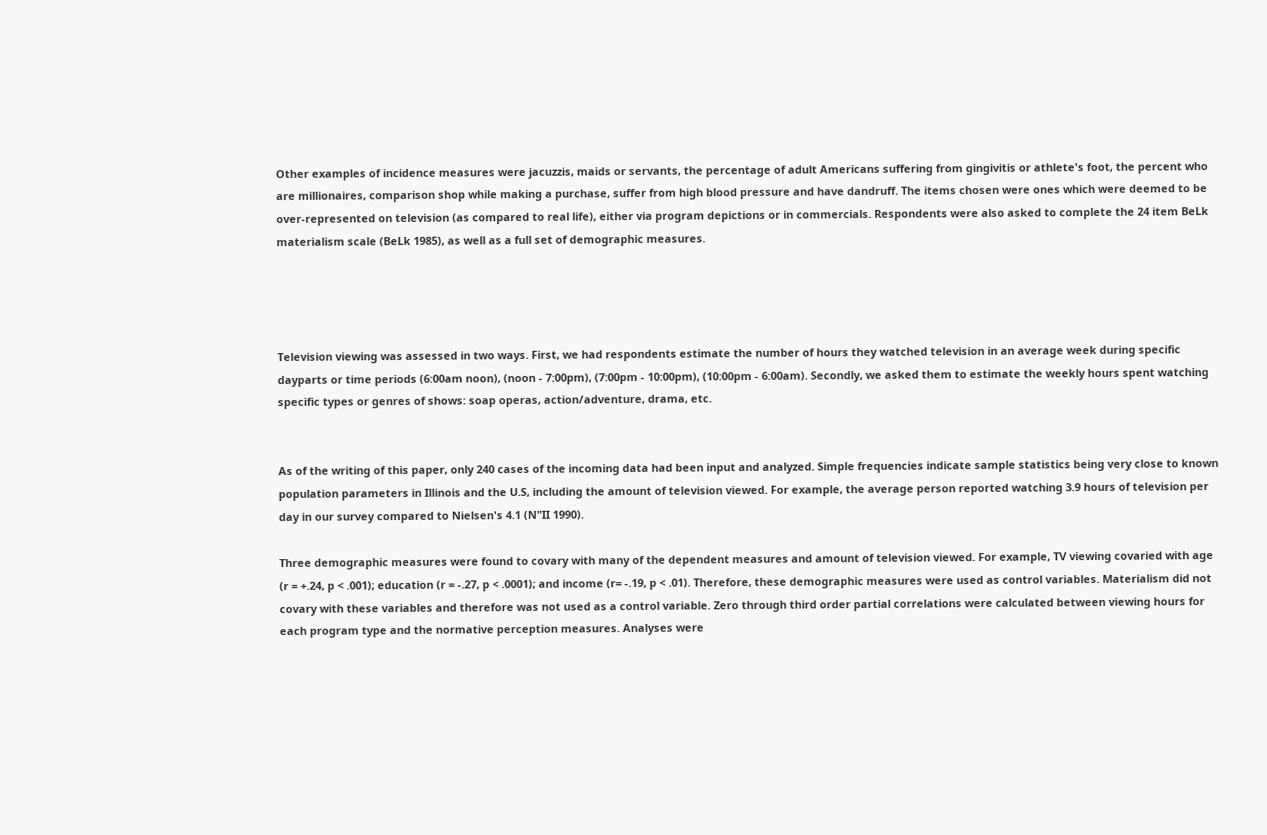Other examples of incidence measures were jacuzzis, maids or servants, the percentage of adult Americans suffering from gingivitis or athlete's foot, the percent who are millionaires, comparison shop while making a purchase, suffer from high blood pressure and have dandruff. The items chosen were ones which were deemed to be over-represented on television (as compared to real life), either via program depictions or in commercials. Respondents were also asked to complete the 24 item BeLk materialism scale (BeLk 1985), as well as a full set of demographic measures.




Television viewing was assessed in two ways. First, we had respondents estimate the number of hours they watched television in an average week during specific dayparts or time periods (6:00am noon), (noon - 7:00pm), (7:00pm - 10:00pm), (10:00pm - 6:00am). Secondly, we asked them to estimate the weekly hours spent watching specific types or genres of shows: soap operas, action/adventure, drama, etc.


As of the writing of this paper, only 240 cases of the incoming data had been input and analyzed. Simple frequencies indicate sample statistics being very close to known population parameters in Illinois and the U.S, including the amount of television viewed. For example, the average person reported watching 3.9 hours of television per day in our survey compared to Nielsen's 4.1 (N"II 1990).

Three demographic measures were found to covary with many of the dependent measures and amount of television viewed. For example, TV viewing covaried with age (r = +.24, p < .001); education (r = -.27, p < .0001); and income (r= -.19, p < .01). Therefore, these demographic measures were used as control variables. Materialism did not covary with these variables and therefore was not used as a control variable. Zero through third order partial correlations were calculated between viewing hours for each program type and the normative perception measures. Analyses were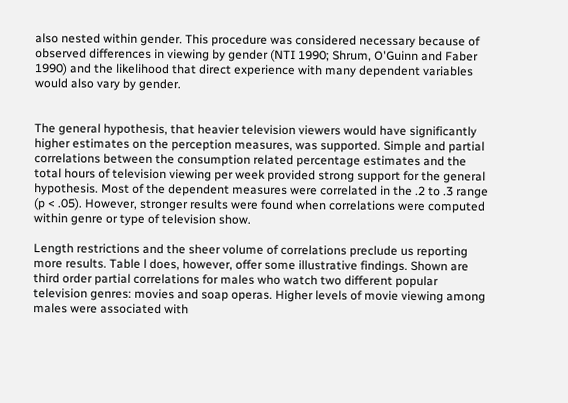also nested within gender. This procedure was considered necessary because of observed differences in viewing by gender (NTI 1990; Shrum, O'Guinn and Faber 1990) and the likelihood that direct experience with many dependent variables would also vary by gender.


The general hypothesis, that heavier television viewers would have significantly higher estimates on the perception measures, was supported. Simple and partial correlations between the consumption related percentage estimates and the total hours of television viewing per week provided strong support for the general hypothesis. Most of the dependent measures were correlated in the .2 to .3 range (p < .05). However, stronger results were found when correlations were computed within genre or type of television show.

Length restrictions and the sheer volume of correlations preclude us reporting more results. Table l does, however, offer some illustrative findings. Shown are third order partial correlations for males who watch two different popular television genres: movies and soap operas. Higher levels of movie viewing among males were associated with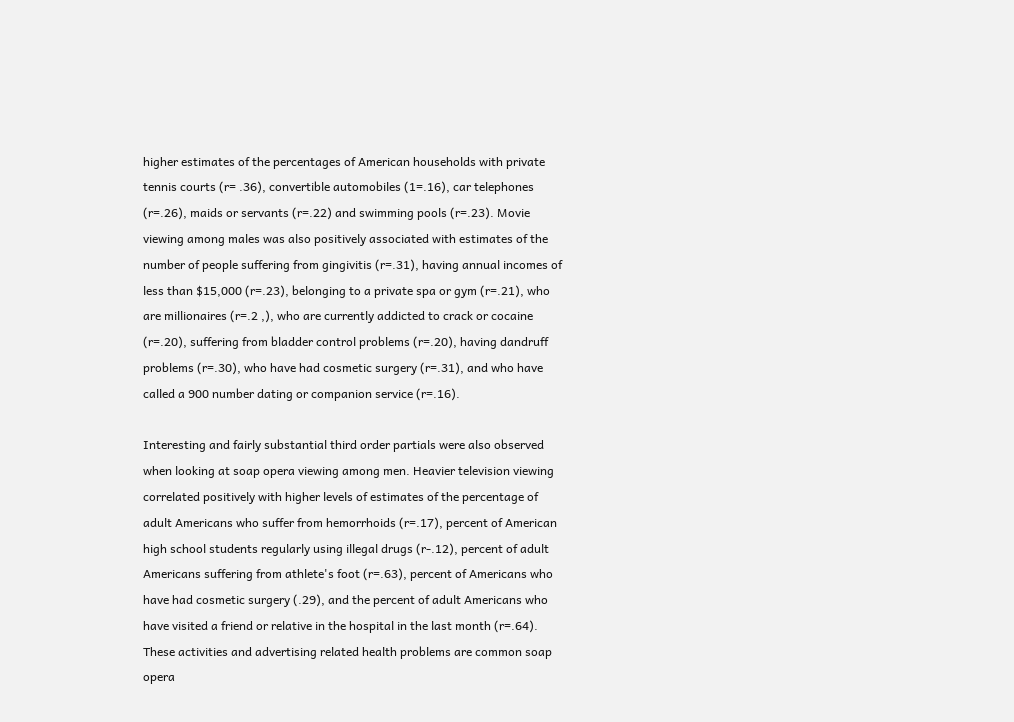higher estimates of the percentages of American households with private tennis courts (r= .36), convertible automobiles (1=.16), car telephones (r=.26), maids or servants (r=.22) and swimming pools (r=.23). Movie viewing among males was also positively associated with estimates of the number of people suffering from gingivitis (r=.31), having annual incomes of less than $15,000 (r=.23), belonging to a private spa or gym (r=.21), who are millionaires (r=.2 ,), who are currently addicted to crack or cocaine (r=.20), suffering from bladder control problems (r=.20), having dandruff problems (r=.30), who have had cosmetic surgery (r=.31), and who have called a 900 number dating or companion service (r=.16).

Interesting and fairly substantial third order partials were also observed when looking at soap opera viewing among men. Heavier television viewing correlated positively with higher levels of estimates of the percentage of adult Americans who suffer from hemorrhoids (r=.17), percent of American high school students regularly using illegal drugs (r-.12), percent of adult Americans suffering from athlete's foot (r=.63), percent of Americans who have had cosmetic surgery (.29), and the percent of adult Americans who have visited a friend or relative in the hospital in the last month (r=.64). These activities and advertising related health problems are common soap opera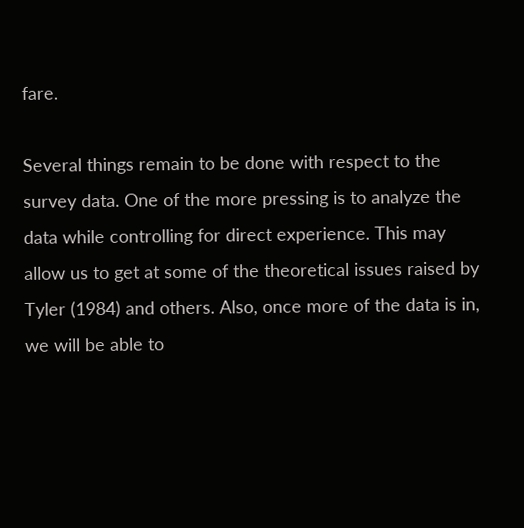fare.

Several things remain to be done with respect to the survey data. One of the more pressing is to analyze the data while controlling for direct experience. This may allow us to get at some of the theoretical issues raised by Tyler (1984) and others. Also, once more of the data is in, we will be able to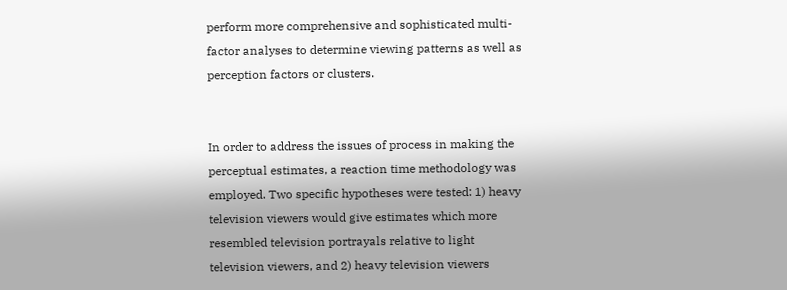perform more comprehensive and sophisticated multi-factor analyses to determine viewing patterns as well as perception factors or clusters.


In order to address the issues of process in making the perceptual estimates, a reaction time methodology was employed. Two specific hypotheses were tested: 1) heavy television viewers would give estimates which more resembled television portrayals relative to light television viewers, and 2) heavy television viewers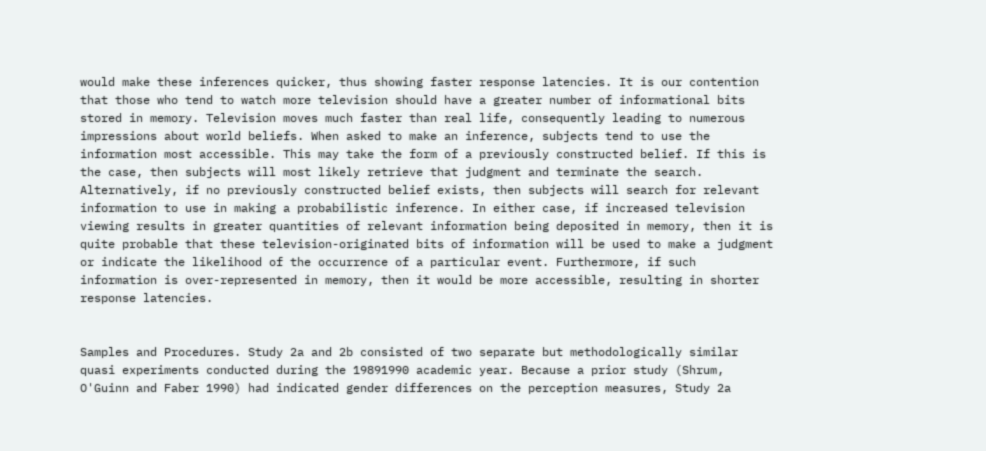would make these inferences quicker, thus showing faster response latencies. It is our contention that those who tend to watch more television should have a greater number of informational bits stored in memory. Television moves much faster than real life, consequently leading to numerous impressions about world beliefs. When asked to make an inference, subjects tend to use the information most accessible. This may take the form of a previously constructed belief. If this is the case, then subjects will most likely retrieve that judgment and terminate the search. Alternatively, if no previously constructed belief exists, then subjects will search for relevant information to use in making a probabilistic inference. In either case, if increased television viewing results in greater quantities of relevant information being deposited in memory, then it is quite probable that these television-originated bits of information will be used to make a judgment or indicate the likelihood of the occurrence of a particular event. Furthermore, if such information is over-represented in memory, then it would be more accessible, resulting in shorter response latencies.


Samples and Procedures. Study 2a and 2b consisted of two separate but methodologically similar quasi experiments conducted during the 19891990 academic year. Because a prior study (Shrum, O'Guinn and Faber 1990) had indicated gender differences on the perception measures, Study 2a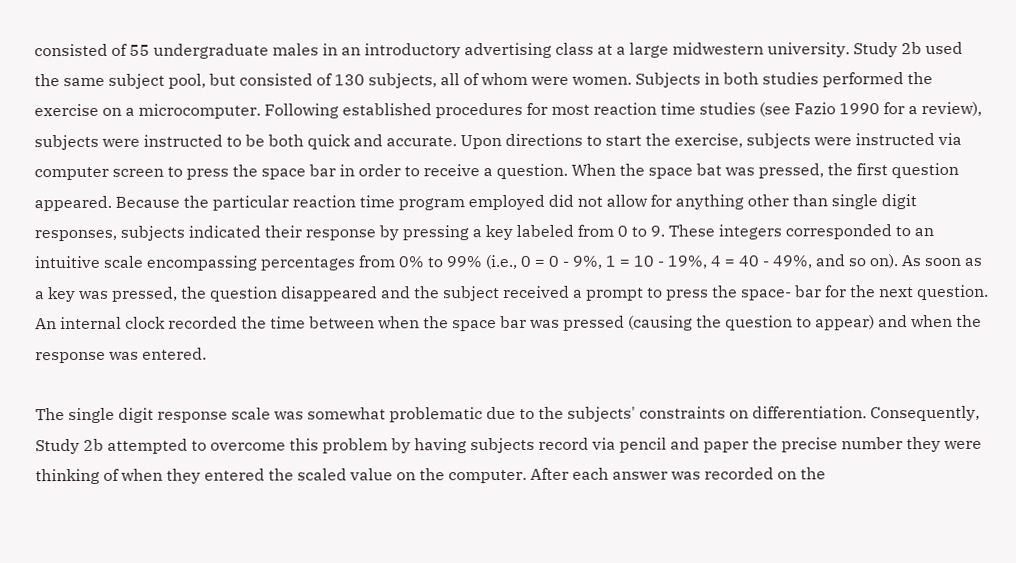consisted of 55 undergraduate males in an introductory advertising class at a large midwestern university. Study 2b used the same subject pool, but consisted of 130 subjects, all of whom were women. Subjects in both studies performed the exercise on a microcomputer. Following established procedures for most reaction time studies (see Fazio 1990 for a review), subjects were instructed to be both quick and accurate. Upon directions to start the exercise, subjects were instructed via computer screen to press the space bar in order to receive a question. When the space bat was pressed, the first question appeared. Because the particular reaction time program employed did not allow for anything other than single digit responses, subjects indicated their response by pressing a key labeled from 0 to 9. These integers corresponded to an intuitive scale encompassing percentages from 0% to 99% (i.e., 0 = 0 - 9%, 1 = 10 - 19%, 4 = 40 - 49%, and so on). As soon as a key was pressed, the question disappeared and the subject received a prompt to press the space- bar for the next question. An internal clock recorded the time between when the space bar was pressed (causing the question to appear) and when the response was entered.

The single digit response scale was somewhat problematic due to the subjects' constraints on differentiation. Consequently, Study 2b attempted to overcome this problem by having subjects record via pencil and paper the precise number they were thinking of when they entered the scaled value on the computer. After each answer was recorded on the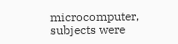microcomputer, subjects were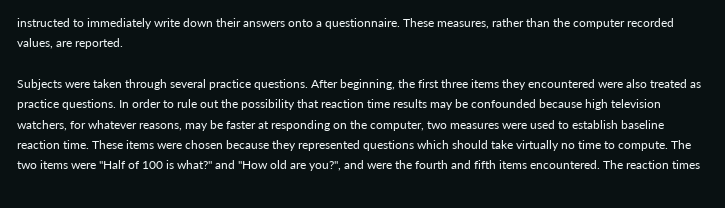instructed to immediately write down their answers onto a questionnaire. These measures, rather than the computer recorded values, are reported.

Subjects were taken through several practice questions. After beginning, the first three items they encountered were also treated as practice questions. In order to rule out the possibility that reaction time results may be confounded because high television watchers, for whatever reasons, may be faster at responding on the computer, two measures were used to establish baseline reaction time. These items were chosen because they represented questions which should take virtually no time to compute. The two items were "Half of 100 is what?" and "How old are you?", and were the fourth and fifth items encountered. The reaction times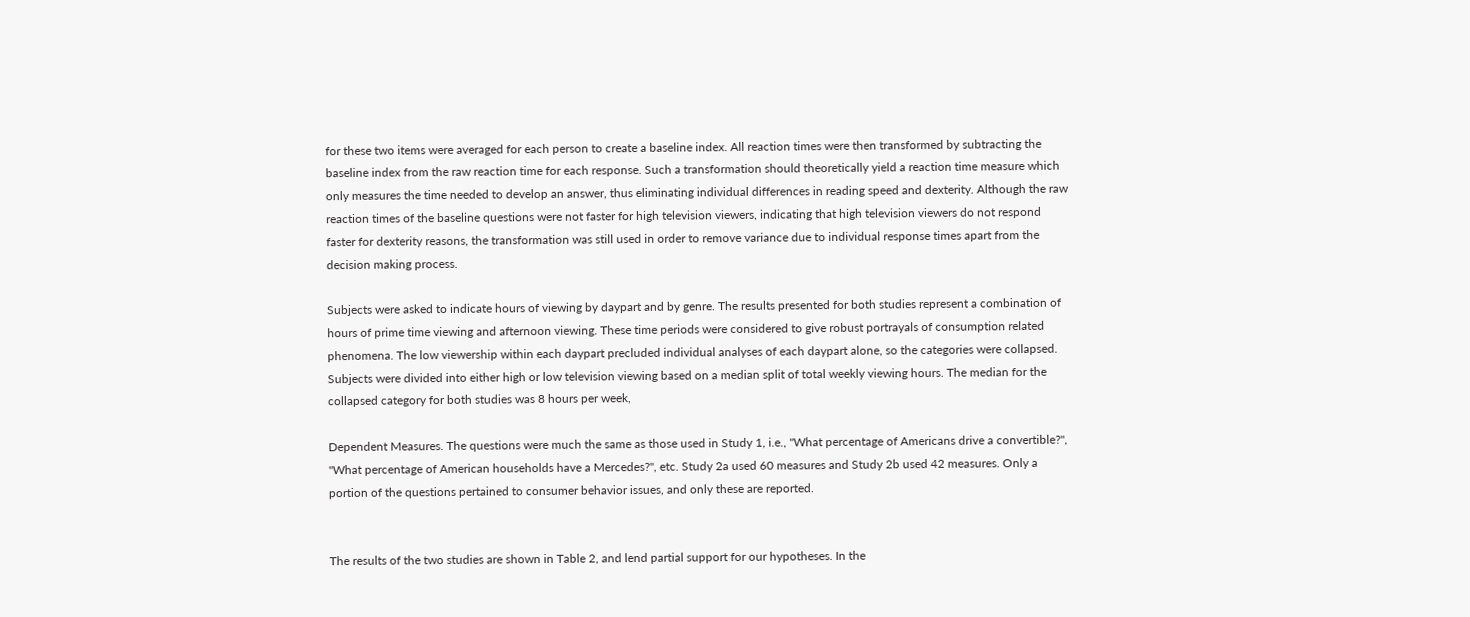for these two items were averaged for each person to create a baseline index. All reaction times were then transformed by subtracting the baseline index from the raw reaction time for each response. Such a transformation should theoretically yield a reaction time measure which only measures the time needed to develop an answer, thus eliminating individual differences in reading speed and dexterity. Although the raw reaction times of the baseline questions were not faster for high television viewers, indicating that high television viewers do not respond faster for dexterity reasons, the transformation was still used in order to remove variance due to individual response times apart from the decision making process.

Subjects were asked to indicate hours of viewing by daypart and by genre. The results presented for both studies represent a combination of hours of prime time viewing and afternoon viewing. These time periods were considered to give robust portrayals of consumption related phenomena. The low viewership within each daypart precluded individual analyses of each daypart alone, so the categories were collapsed. Subjects were divided into either high or low television viewing based on a median split of total weekly viewing hours. The median for the collapsed category for both studies was 8 hours per week,

Dependent Measures. The questions were much the same as those used in Study 1, i.e., "What percentage of Americans drive a convertible?", "What percentage of American households have a Mercedes?", etc. Study 2a used 60 measures and Study 2b used 42 measures. Only a portion of the questions pertained to consumer behavior issues, and only these are reported.


The results of the two studies are shown in Table 2, and lend partial support for our hypotheses. In the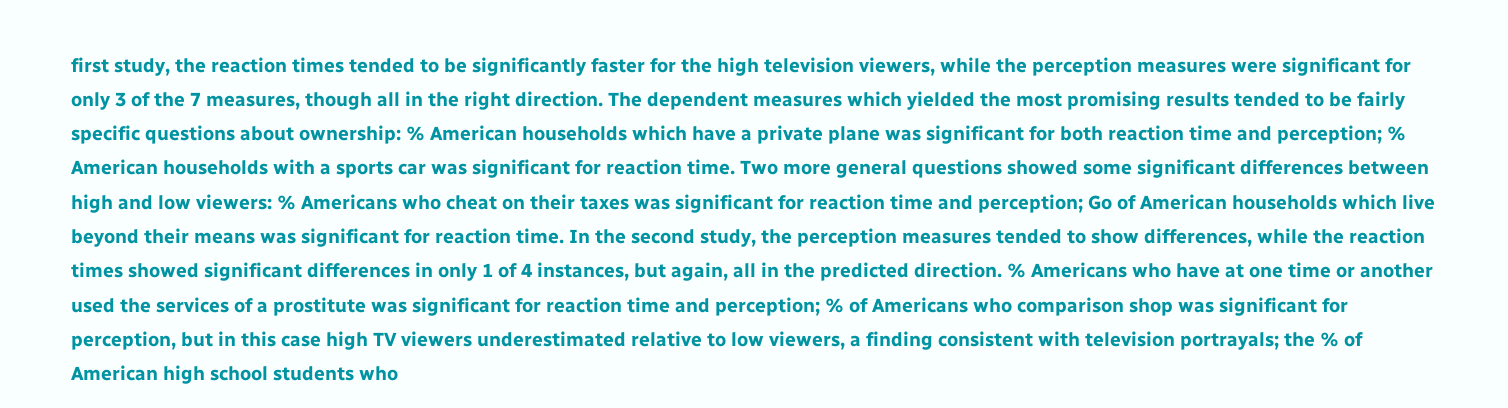first study, the reaction times tended to be significantly faster for the high television viewers, while the perception measures were significant for only 3 of the 7 measures, though all in the right direction. The dependent measures which yielded the most promising results tended to be fairly specific questions about ownership: % American households which have a private plane was significant for both reaction time and perception; % American households with a sports car was significant for reaction time. Two more general questions showed some significant differences between high and low viewers: % Americans who cheat on their taxes was significant for reaction time and perception; Go of American households which live beyond their means was significant for reaction time. In the second study, the perception measures tended to show differences, while the reaction times showed significant differences in only 1 of 4 instances, but again, all in the predicted direction. % Americans who have at one time or another used the services of a prostitute was significant for reaction time and perception; % of Americans who comparison shop was significant for perception, but in this case high TV viewers underestimated relative to low viewers, a finding consistent with television portrayals; the % of American high school students who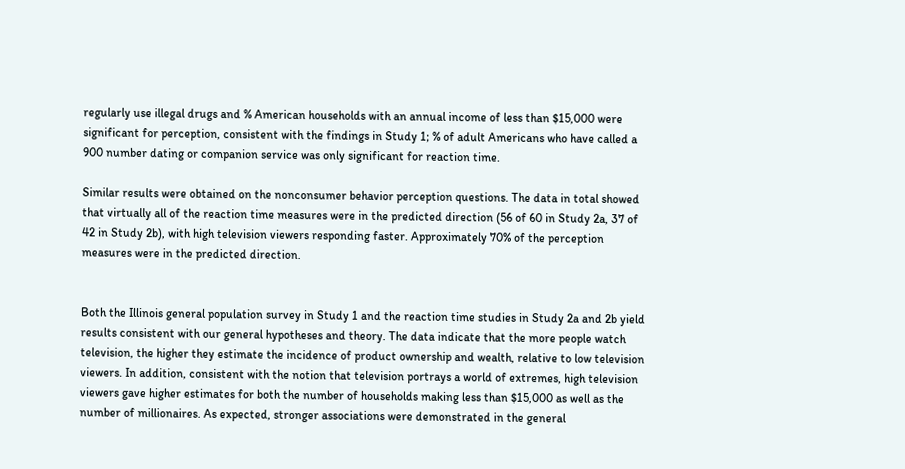regularly use illegal drugs and % American households with an annual income of less than $15,000 were significant for perception, consistent with the findings in Study 1; % of adult Americans who have called a 900 number dating or companion service was only significant for reaction time.

Similar results were obtained on the nonconsumer behavior perception questions. The data in total showed that virtually all of the reaction time measures were in the predicted direction (56 of 60 in Study 2a, 37 of 42 in Study 2b), with high television viewers responding faster. Approximately 70% of the perception measures were in the predicted direction.


Both the Illinois general population survey in Study 1 and the reaction time studies in Study 2a and 2b yield results consistent with our general hypotheses and theory. The data indicate that the more people watch television, the higher they estimate the incidence of product ownership and wealth, relative to low television viewers. In addition, consistent with the notion that television portrays a world of extremes, high television viewers gave higher estimates for both the number of households making less than $15,000 as well as the number of millionaires. As expected, stronger associations were demonstrated in the general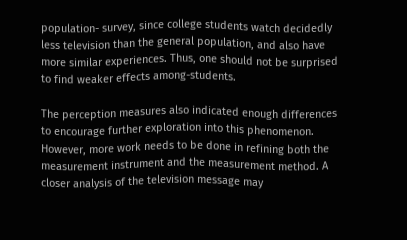population- survey, since college students watch decidedly less television than the general population, and also have more similar experiences. Thus, one should not be surprised to find weaker effects among-students.

The perception measures also indicated enough differences to encourage further exploration into this phenomenon. However, more work needs to be done in refining both the measurement instrument and the measurement method. A closer analysis of the television message may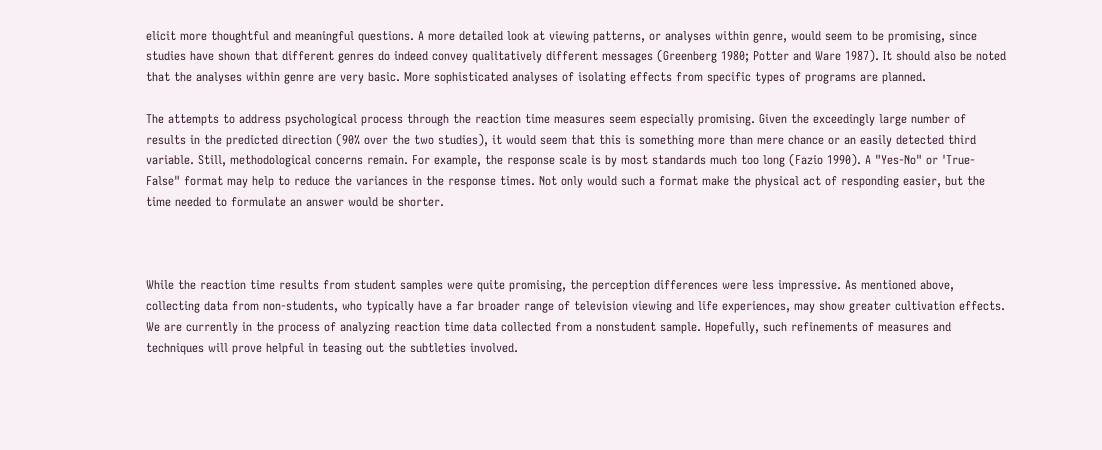elicit more thoughtful and meaningful questions. A more detailed look at viewing patterns, or analyses within genre, would seem to be promising, since studies have shown that different genres do indeed convey qualitatively different messages (Greenberg 1980; Potter and Ware 1987). It should also be noted that the analyses within genre are very basic. More sophisticated analyses of isolating effects from specific types of programs are planned.

The attempts to address psychological process through the reaction time measures seem especially promising. Given the exceedingly large number of results in the predicted direction (90% over the two studies), it would seem that this is something more than mere chance or an easily detected third variable. Still, methodological concerns remain. For example, the response scale is by most standards much too long (Fazio 1990). A "Yes-No" or 'True-False" format may help to reduce the variances in the response times. Not only would such a format make the physical act of responding easier, but the time needed to formulate an answer would be shorter.



While the reaction time results from student samples were quite promising, the perception differences were less impressive. As mentioned above, collecting data from non-students, who typically have a far broader range of television viewing and life experiences, may show greater cultivation effects. We are currently in the process of analyzing reaction time data collected from a nonstudent sample. Hopefully, such refinements of measures and techniques will prove helpful in teasing out the subtleties involved.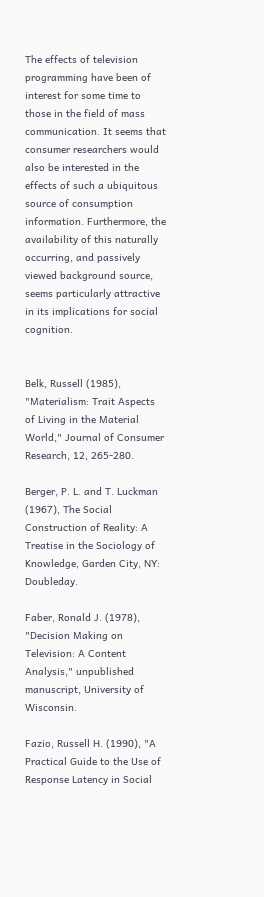The effects of television programming have been of interest for some time to those in the field of mass communication. It seems that consumer researchers would also be interested in the effects of such a ubiquitous source of consumption information. Furthermore, the availability of this naturally occurring, and passively viewed background source, seems particularly attractive in its implications for social cognition.


Belk, Russell (1985), "Materialism: Trait Aspects of Living in the Material World," Journal of Consumer Research, 12, 265-280.

Berger, P. L. and T. Luckman (1967), The Social Construction of Reality: A Treatise in the Sociology of Knowledge, Garden City, NY: Doubleday.

Faber, Ronald J. (1978), "Decision Making on Television: A Content Analysis," unpublished manuscript, University of Wisconsin.

Fazio, Russell H. (1990), "A Practical Guide to the Use of Response Latency in Social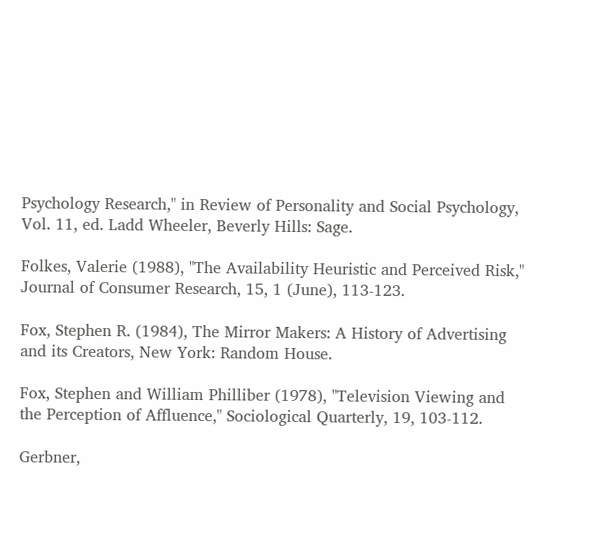Psychology Research," in Review of Personality and Social Psychology, Vol. 11, ed. Ladd Wheeler, Beverly Hills: Sage.

Folkes, Valerie (1988), "The Availability Heuristic and Perceived Risk," Journal of Consumer Research, 15, 1 (June), 113-123.

Fox, Stephen R. (1984), The Mirror Makers: A History of Advertising and its Creators, New York: Random House.

Fox, Stephen and William Philliber (1978), "Television Viewing and the Perception of Affluence," Sociological Quarterly, 19, 103-112.

Gerbner,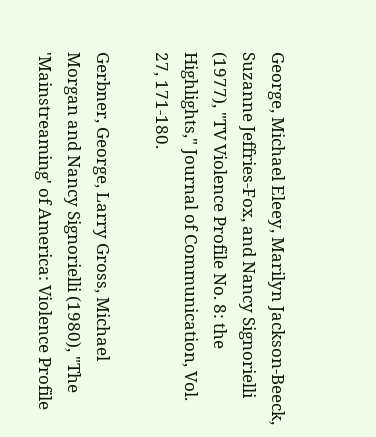George, Michael Eleey, Marilyn Jackson-Beeck, Suzanne Jeffries-Fox, and Nancy Signorielli (1977), "TV Violence Profile No. 8: the Highlights," Journal of Communication, Vol. 27, 171-180.

Gerbner, George, Larry Gross, Michael Morgan and Nancy Signorielli (1980), "The 'Mainstreaming' of America: Violence Profile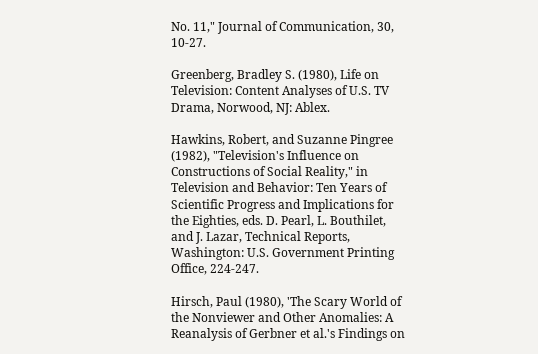No. 11," Journal of Communication, 30, 10-27.

Greenberg, Bradley S. (1980), Life on Television: Content Analyses of U.S. TV Drama, Norwood, NJ: Ablex.

Hawkins, Robert, and Suzanne Pingree (1982), "Television's Influence on Constructions of Social Reality," in Television and Behavior: Ten Years of Scientific Progress and Implications for the Eighties, eds. D. Pearl, L. Bouthilet, and J. Lazar, Technical Reports, Washington: U.S. Government Printing Office, 224-247.

Hirsch, Paul (1980), 'The Scary World of the Nonviewer and Other Anomalies: A Reanalysis of Gerbner et al.'s Findings on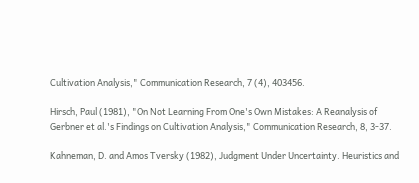Cultivation Analysis," Communication Research, 7 (4), 403456.

Hirsch, Paul (1981), "On Not Learning From One's Own Mistakes: A Reanalysis of Gerbner et al.'s Findings on Cultivation Analysis," Communication Research, 8, 3-37.

Kahneman, D. and Amos Tversky (1982), Judgment Under Uncertainty. Heuristics and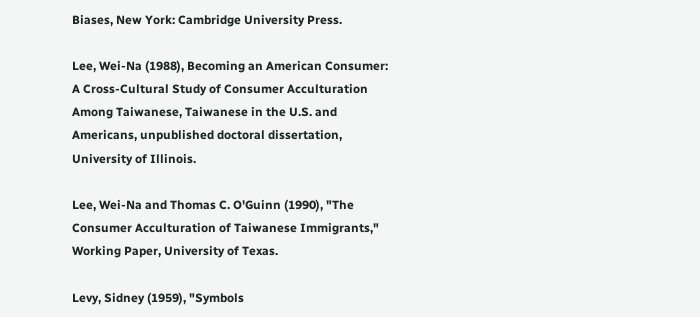Biases, New York: Cambridge University Press.

Lee, Wei-Na (1988), Becoming an American Consumer: A Cross-Cultural Study of Consumer Acculturation Among Taiwanese, Taiwanese in the U.S. and Americans, unpublished doctoral dissertation, University of Illinois.

Lee, Wei-Na and Thomas C. O'Guinn (1990), "The Consumer Acculturation of Taiwanese Immigrants," Working Paper, University of Texas.

Levy, Sidney (1959), "Symbols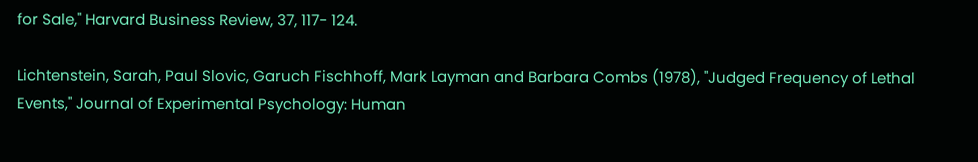for Sale," Harvard Business Review, 37, 117- 124.

Lichtenstein, Sarah, Paul Slovic, Garuch Fischhoff, Mark Layman and Barbara Combs (1978), "Judged Frequency of Lethal Events," Journal of Experimental Psychology: Human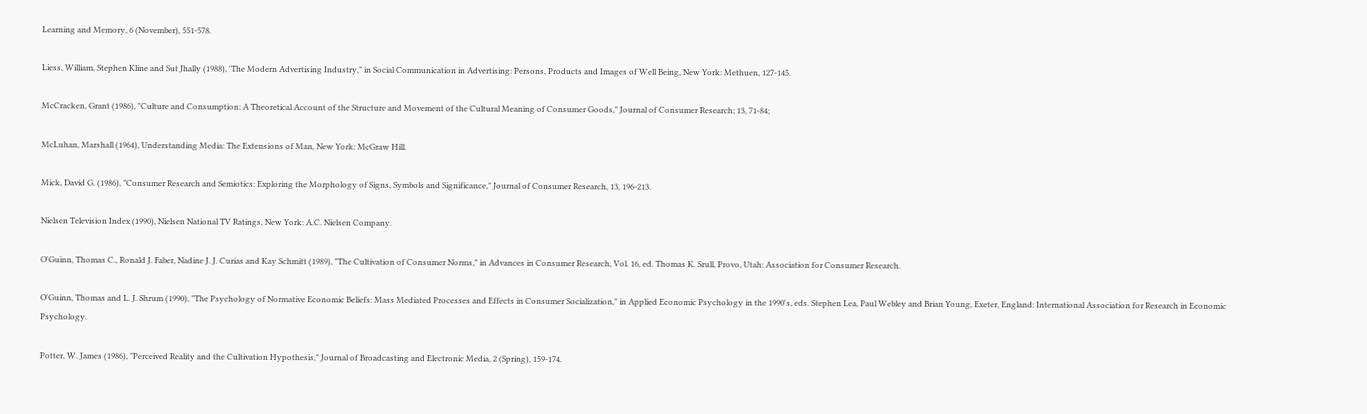Learning and Memory, 6 (November), 551-578.

Liess, William, Stephen Kline and Sut Jhally (1988), 'The Modern Advertising Industry," in Social Communication in Advertising: Persons, Products and Images of Well Being, New York: Methuen, 127-145.

McCracken, Grant (1986), "Culture and Consumption: A Theoretical Account of the Structure and Movement of the Cultural Meaning of Consumer Goods," Journal of Consumer Research; 13, 71-84;

McLuhan, Marshall (1964), Understanding Media: The Extensions of Man, New York: McGraw Hill.

Mick, David G. (1986), "Consumer Research and Semiotics: Exploring the Morphology of Signs, Symbols and Significance," Journal of Consumer Research, 13, 196-213.

Nielsen Television Index (1990), Nielsen National TV Ratings, New York: A.C. Nielsen Company.

O'Guinn, Thomas C., Ronald J. Faber, Nadine J. J. Curias and Kay Schmitt (1989), "The Cultivation of Consumer Norms," in Advances in Consumer Research, Vol. 16, ed. Thomas K. Srull, Provo, Utah: Association for Consumer Research.

O'Guinn, Thomas and L. J. Shrum (1990), "The Psychology of Normative Economic Beliefs: Mass Mediated Processes and Effects in Consumer Socialization," in Applied Economic Psychology in the 1990's, eds. Stephen Lea, Paul Webley and Brian Young, Exeter, England: International Association for Research in Economic Psychology.

Potter, W. James (1986), "Perceived Reality and the Cultivation Hypothesis," Journal of Broadcasting and Electronic Media, 2 (Spring), 159-174.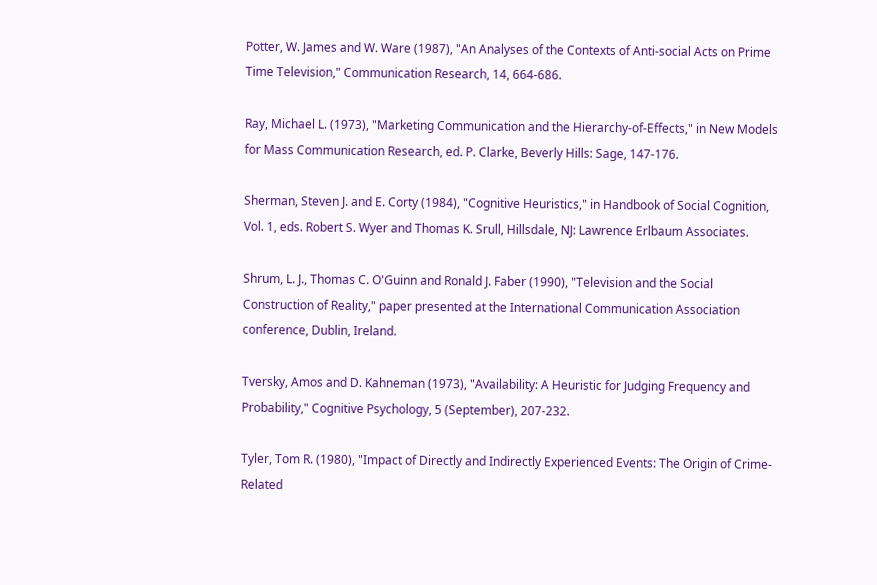Potter, W. James and W. Ware (1987), "An Analyses of the Contexts of Anti-social Acts on Prime Time Television," Communication Research, 14, 664-686.

Ray, Michael L. (1973), "Marketing Communication and the Hierarchy-of-Effects," in New Models for Mass Communication Research, ed. P. Clarke, Beverly Hills: Sage, 147-176.

Sherman, Steven J. and E. Corty (1984), "Cognitive Heuristics," in Handbook of Social Cognition, Vol. 1, eds. Robert S. Wyer and Thomas K. Srull, Hillsdale, NJ: Lawrence Erlbaum Associates.

Shrum, L. J., Thomas C. O'Guinn and Ronald J. Faber (1990), "Television and the Social Construction of Reality," paper presented at the International Communication Association conference, Dublin, Ireland.

Tversky, Amos and D. Kahneman (1973), "Availability: A Heuristic for Judging Frequency and Probability," Cognitive Psychology, 5 (September), 207-232.

Tyler, Tom R. (1980), "Impact of Directly and Indirectly Experienced Events: The Origin of Crime-Related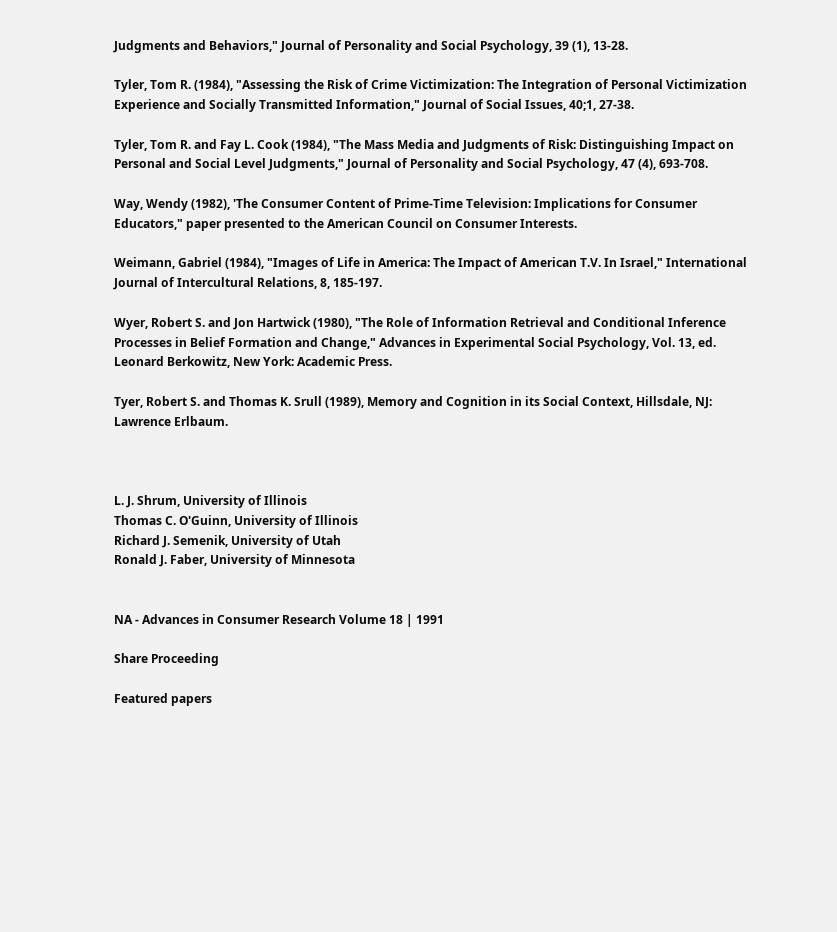Judgments and Behaviors," Journal of Personality and Social Psychology, 39 (1), 13-28.

Tyler, Tom R. (1984), "Assessing the Risk of Crime Victimization: The Integration of Personal Victimization Experience and Socially Transmitted Information," Journal of Social Issues, 40;1, 27-38.

Tyler, Tom R. and Fay L. Cook (1984), "The Mass Media and Judgments of Risk: Distinguishing Impact on Personal and Social Level Judgments," Journal of Personality and Social Psychology, 47 (4), 693-708.

Way, Wendy (1982), 'The Consumer Content of Prime-Time Television: Implications for Consumer Educators," paper presented to the American Council on Consumer Interests.

Weimann, Gabriel (1984), "Images of Life in America: The Impact of American T.V. In Israel," International Journal of Intercultural Relations, 8, 185-197.

Wyer, Robert S. and Jon Hartwick (1980), "The Role of Information Retrieval and Conditional Inference Processes in Belief Formation and Change," Advances in Experimental Social Psychology, Vol. 13, ed. Leonard Berkowitz, New York: Academic Press.

Tyer, Robert S. and Thomas K. Srull (1989), Memory and Cognition in its Social Context, Hillsdale, NJ: Lawrence Erlbaum.



L. J. Shrum, University of Illinois
Thomas C. O'Guinn, University of Illinois
Richard J. Semenik, University of Utah
Ronald J. Faber, University of Minnesota


NA - Advances in Consumer Research Volume 18 | 1991

Share Proceeding

Featured papers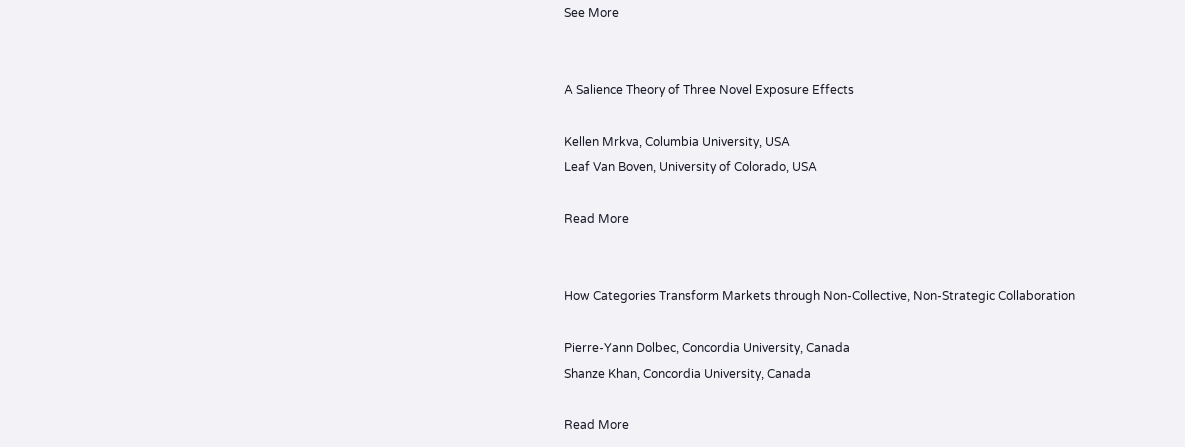See More


A Salience Theory of Three Novel Exposure Effects

Kellen Mrkva, Columbia University, USA
Leaf Van Boven, University of Colorado, USA

Read More


How Categories Transform Markets through Non-Collective, Non-Strategic Collaboration

Pierre-Yann Dolbec, Concordia University, Canada
Shanze Khan, Concordia University, Canada

Read More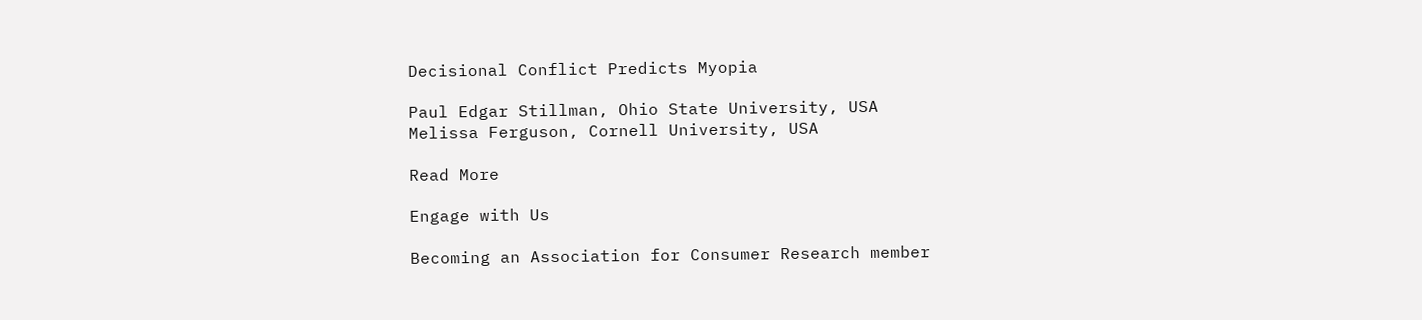Decisional Conflict Predicts Myopia

Paul Edgar Stillman, Ohio State University, USA
Melissa Ferguson, Cornell University, USA

Read More

Engage with Us

Becoming an Association for Consumer Research member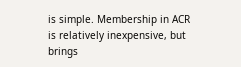is simple. Membership in ACR is relatively inexpensive, but brings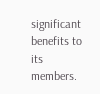significant benefits to its members.